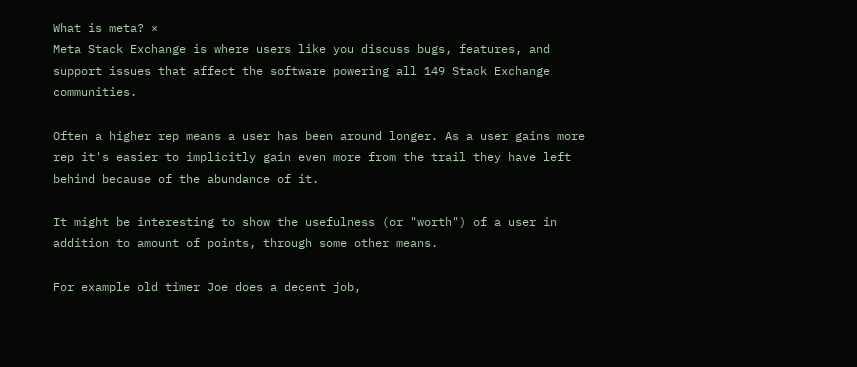What is meta? ×
Meta Stack Exchange is where users like you discuss bugs, features, and support issues that affect the software powering all 149 Stack Exchange communities.

Often a higher rep means a user has been around longer. As a user gains more rep it's easier to implicitly gain even more from the trail they have left behind because of the abundance of it.

It might be interesting to show the usefulness (or "worth") of a user in addition to amount of points, through some other means.

For example old timer Joe does a decent job,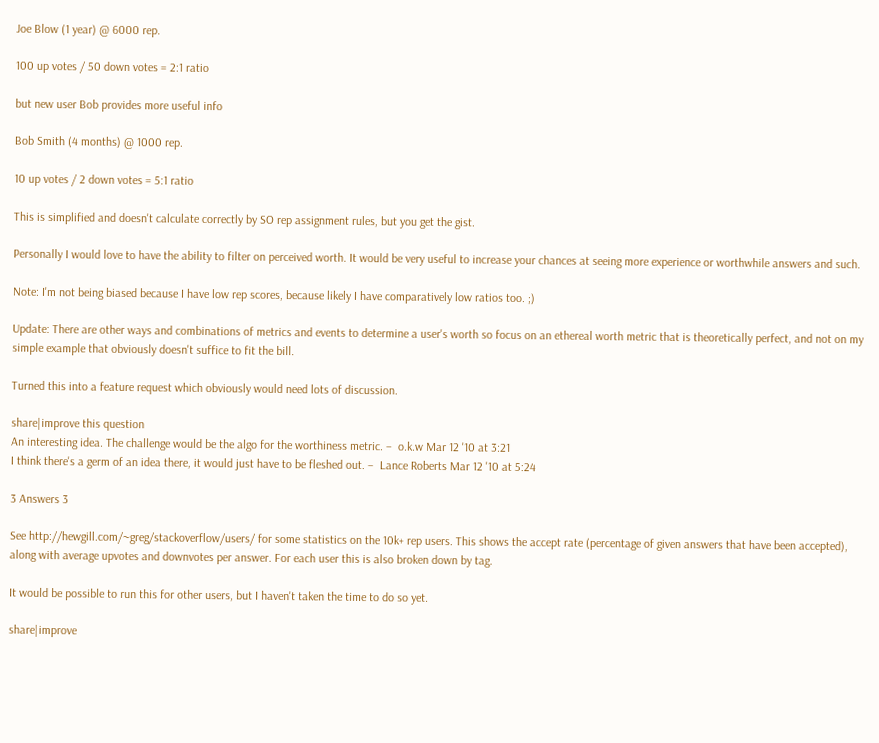Joe Blow (1 year) @ 6000 rep.

100 up votes / 50 down votes = 2:1 ratio

but new user Bob provides more useful info

Bob Smith (4 months) @ 1000 rep.

10 up votes / 2 down votes = 5:1 ratio

This is simplified and doesn't calculate correctly by SO rep assignment rules, but you get the gist.

Personally I would love to have the ability to filter on perceived worth. It would be very useful to increase your chances at seeing more experience or worthwhile answers and such.

Note: I'm not being biased because I have low rep scores, because likely I have comparatively low ratios too. ;)

Update: There are other ways and combinations of metrics and events to determine a user's worth so focus on an ethereal worth metric that is theoretically perfect, and not on my simple example that obviously doesn't suffice to fit the bill.

Turned this into a feature request which obviously would need lots of discussion.

share|improve this question
An interesting idea. The challenge would be the algo for the worthiness metric. –  o.k.w Mar 12 '10 at 3:21
I think there's a germ of an idea there, it would just have to be fleshed out. –  Lance Roberts Mar 12 '10 at 5:24

3 Answers 3

See http://hewgill.com/~greg/stackoverflow/users/ for some statistics on the 10k+ rep users. This shows the accept rate (percentage of given answers that have been accepted), along with average upvotes and downvotes per answer. For each user this is also broken down by tag.

It would be possible to run this for other users, but I haven't taken the time to do so yet.

share|improve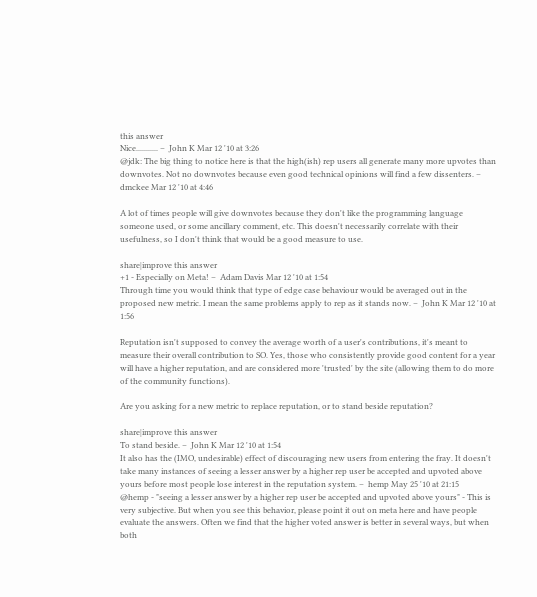this answer
Nice........... –  John K Mar 12 '10 at 3:26
@jdk: The big thing to notice here is that the high(ish) rep users all generate many more upvotes than downvotes. Not no downvotes because even good technical opinions will find a few dissenters. –  dmckee Mar 12 '10 at 4:46

A lot of times people will give downvotes because they don't like the programming language someone used, or some ancillary comment, etc. This doesn't necessarily correlate with their usefulness, so I don't think that would be a good measure to use.

share|improve this answer
+1 - Especially on Meta! –  Adam Davis Mar 12 '10 at 1:54
Through time you would think that type of edge case behaviour would be averaged out in the proposed new metric. I mean the same problems apply to rep as it stands now. –  John K Mar 12 '10 at 1:56

Reputation isn't supposed to convey the average worth of a user's contributions, it's meant to measure their overall contribution to SO. Yes, those who consistently provide good content for a year will have a higher reputation, and are considered more 'trusted' by the site (allowing them to do more of the community functions).

Are you asking for a new metric to replace reputation, or to stand beside reputation?

share|improve this answer
To stand beside. –  John K Mar 12 '10 at 1:54
It also has the (IMO, undesirable) effect of discouraging new users from entering the fray. It doesn't take many instances of seeing a lesser answer by a higher rep user be accepted and upvoted above yours before most people lose interest in the reputation system. –  hemp May 25 '10 at 21:15
@hemp - "seeing a lesser answer by a higher rep user be accepted and upvoted above yours" - This is very subjective. But when you see this behavior, please point it out on meta here and have people evaluate the answers. Often we find that the higher voted answer is better in several ways, but when both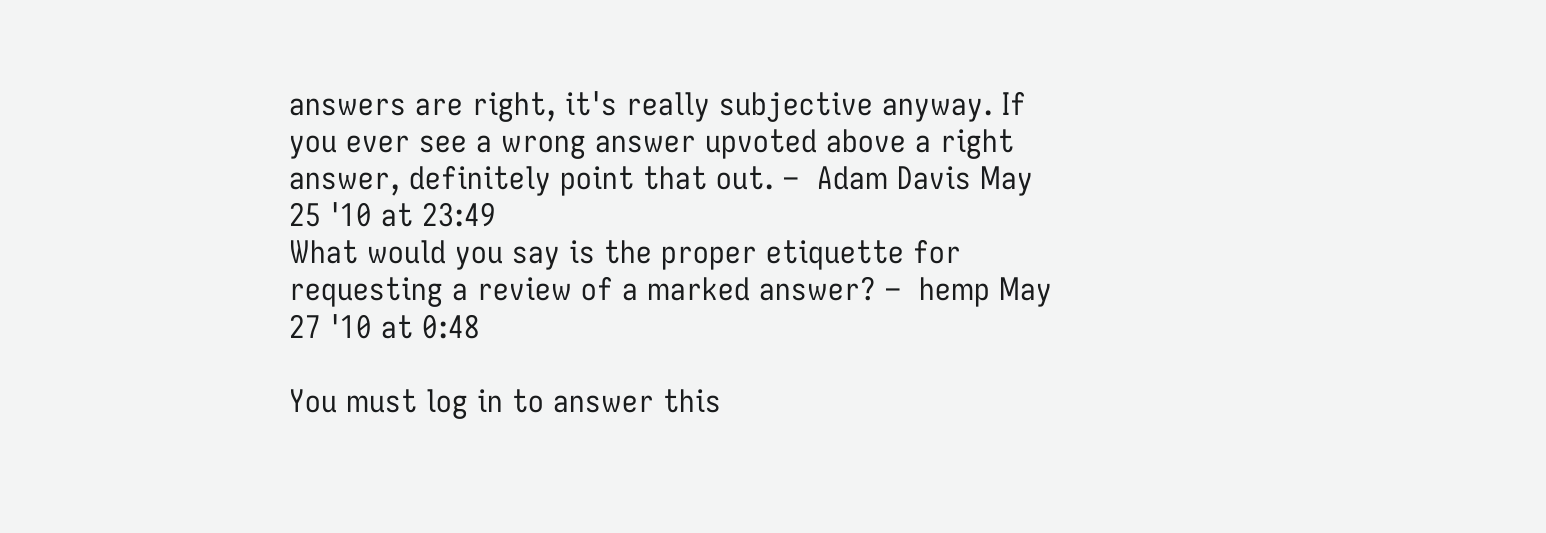answers are right, it's really subjective anyway. If you ever see a wrong answer upvoted above a right answer, definitely point that out. –  Adam Davis May 25 '10 at 23:49
What would you say is the proper etiquette for requesting a review of a marked answer? –  hemp May 27 '10 at 0:48

You must log in to answer this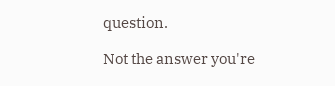question.

Not the answer you're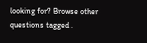looking for? Browse other questions tagged .